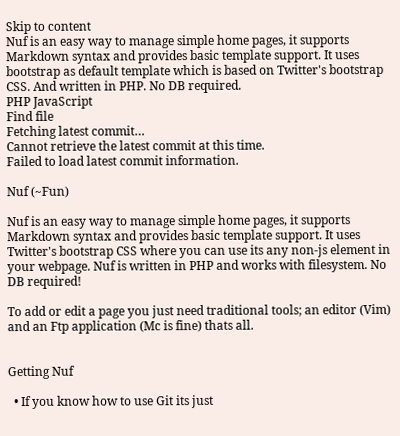Skip to content
Nuf is an easy way to manage simple home pages, it supports Markdown syntax and provides basic template support. It uses bootstrap as default template which is based on Twitter's bootstrap CSS. And written in PHP. No DB required.
PHP JavaScript
Find file
Fetching latest commit…
Cannot retrieve the latest commit at this time.
Failed to load latest commit information.

Nuf (~Fun)

Nuf is an easy way to manage simple home pages, it supports Markdown syntax and provides basic template support. It uses Twitter's bootstrap CSS where you can use its any non-js element in your webpage. Nuf is written in PHP and works with filesystem. No DB required!

To add or edit a page you just need traditional tools; an editor (Vim) and an Ftp application (Mc is fine) thats all.


Getting Nuf

  • If you know how to use Git its just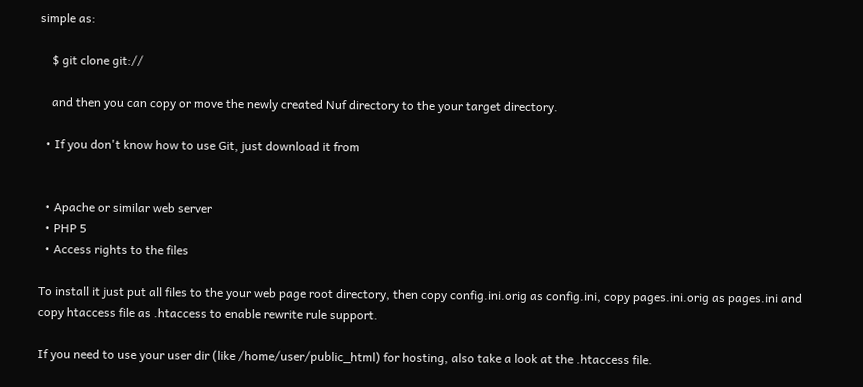simple as:

    $ git clone git://

    and then you can copy or move the newly created Nuf directory to the your target directory.

  • If you don't know how to use Git, just download it from


  • Apache or similar web server
  • PHP 5
  • Access rights to the files

To install it just put all files to the your web page root directory, then copy config.ini.orig as config.ini, copy pages.ini.orig as pages.ini and copy htaccess file as .htaccess to enable rewrite rule support.

If you need to use your user dir (like /home/user/public_html) for hosting, also take a look at the .htaccess file.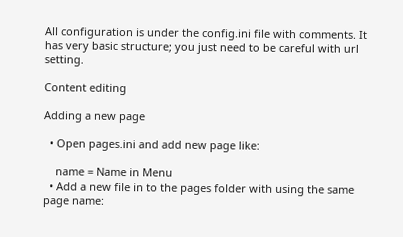All configuration is under the config.ini file with comments. It has very basic structure; you just need to be careful with url setting.

Content editing

Adding a new page

  • Open pages.ini and add new page like:

    name = Name in Menu
  • Add a new file in to the pages folder with using the same page name: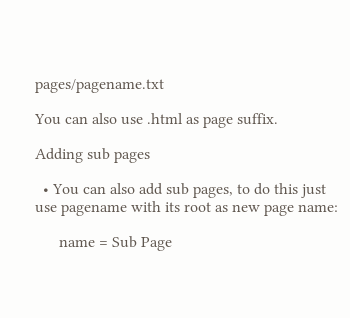pages/pagename.txt

You can also use .html as page suffix.

Adding sub pages

  • You can also add sub pages, to do this just use pagename with its root as new page name:

      name = Sub Page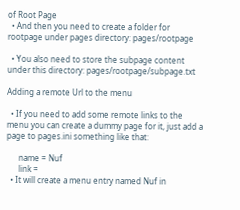of Root Page
  • And then you need to create a folder for rootpage under pages directory: pages/rootpage

  • You also need to store the subpage content under this directory: pages/rootpage/subpage.txt

Adding a remote Url to the menu

  • If you need to add some remote links to the menu you can create a dummy page for it, just add a page to pages.ini something like that:

      name = Nuf
      link =
  • It will create a menu entry named Nuf in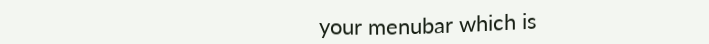your menubar which is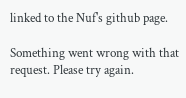linked to the Nuf's github page.

Something went wrong with that request. Please try again.